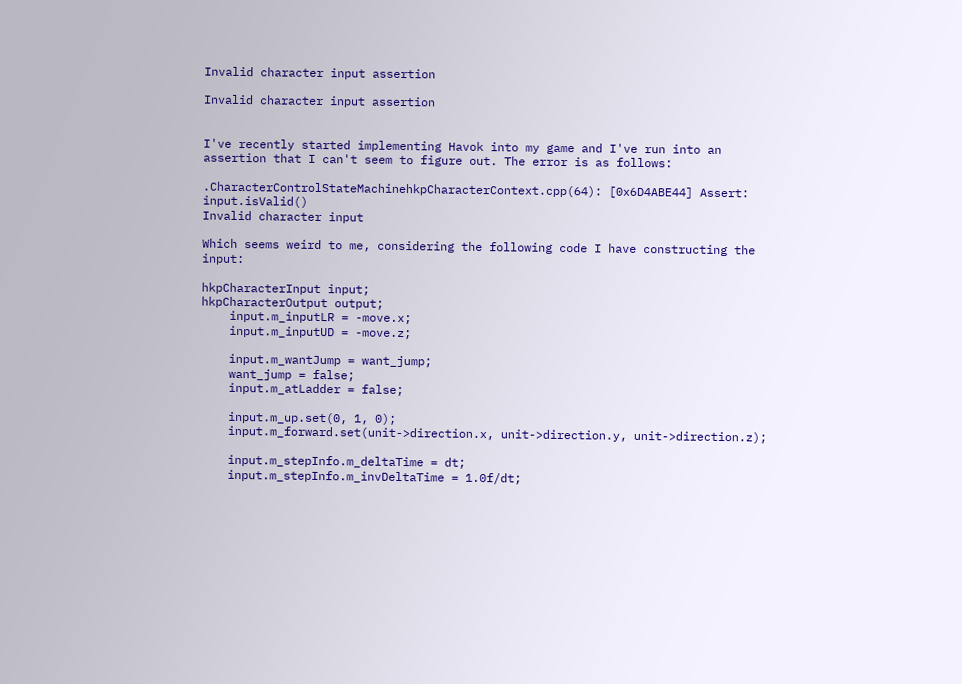Invalid character input assertion

Invalid character input assertion


I've recently started implementing Havok into my game and I've run into an assertion that I can't seem to figure out. The error is as follows:

.CharacterControlStateMachinehkpCharacterContext.cpp(64): [0x6D4ABE44] Assert: input.isValid()
Invalid character input

Which seems weird to me, considering the following code I have constructing the input:

hkpCharacterInput input;
hkpCharacterOutput output;
    input.m_inputLR = -move.x;
    input.m_inputUD = -move.z;

    input.m_wantJump = want_jump;
    want_jump = false;
    input.m_atLadder = false;

    input.m_up.set(0, 1, 0);
    input.m_forward.set(unit->direction.x, unit->direction.y, unit->direction.z);

    input.m_stepInfo.m_deltaTime = dt;
    input.m_stepInfo.m_invDeltaTime = 1.0f/dt;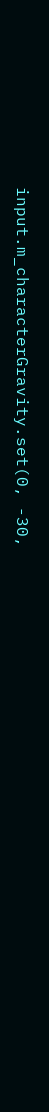input.m_characterGravity.set(0, -30,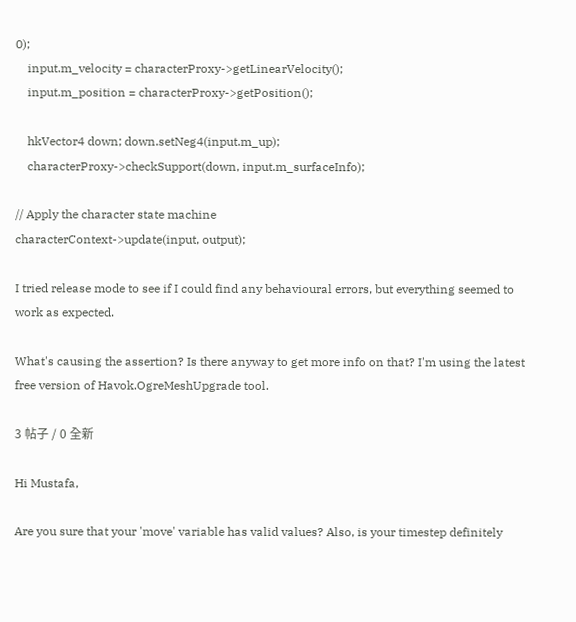0);
    input.m_velocity = characterProxy->getLinearVelocity();
    input.m_position = characterProxy->getPosition();

    hkVector4 down; down.setNeg4(input.m_up);
    characterProxy->checkSupport(down, input.m_surfaceInfo);

// Apply the character state machine
characterContext->update(input, output);

I tried release mode to see if I could find any behavioural errors, but everything seemed to work as expected.

What's causing the assertion? Is there anyway to get more info on that? I'm using the latest free version of Havok.OgreMeshUpgrade tool.

3 帖子 / 0 全新

Hi Mustafa,

Are you sure that your 'move' variable has valid values? Also, is your timestep definitely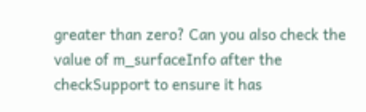greater than zero? Can you also check the value of m_surfaceInfo after the checkSupport to ensure it has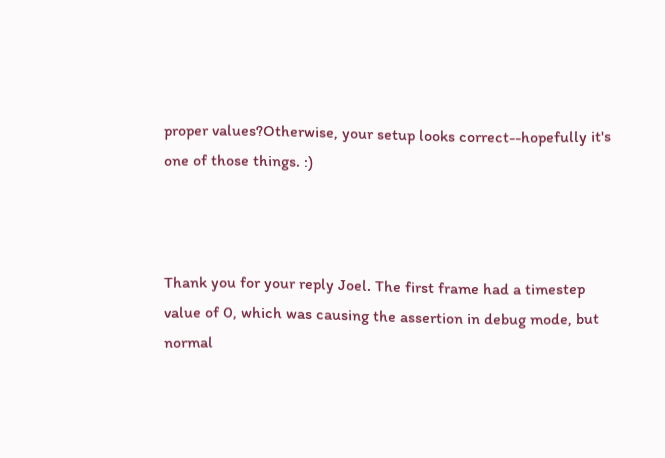proper values?Otherwise, your setup looks correct--hopefully it's one of those things. :)



Thank you for your reply Joel. The first frame had a timestep value of 0, which was causing the assertion in debug mode, but normal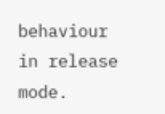behaviour in release mode.